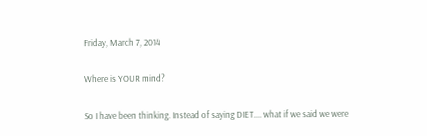Friday, March 7, 2014

Where is YOUR mind?

So I have been thinking. Instead of saying DIET.... what if we said we were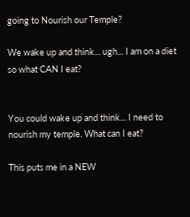going to Nourish our Temple?

We wake up and think... ugh... I am on a diet so what CAN I eat?


You could wake up and think... I need to nourish my temple. What can I eat?

This puts me in a NEW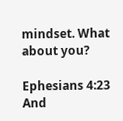mindset. What about you?

Ephesians 4:23 And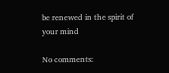be renewed in the spirit of your mind

No comments: